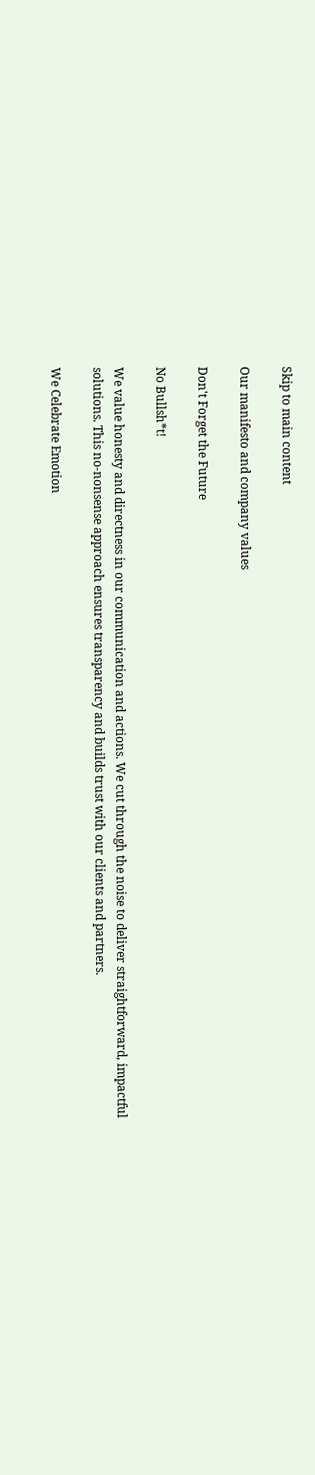Skip to main content

Our manifesto and company values

Don't Forget the Future

No Bullsh*t!

We value honesty and directness in our communication and actions. We cut through the noise to deliver straightforward, impactful solutions. This no-nonsense approach ensures transparency and builds trust with our clients and partners.

We Celebrate Emotion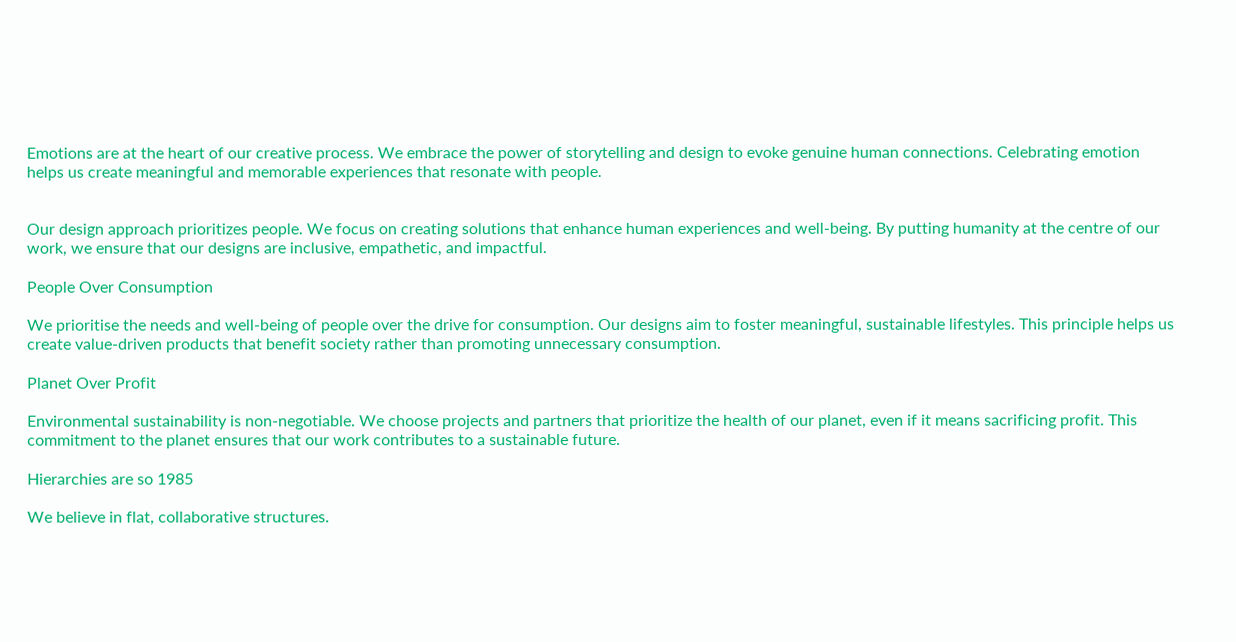Emotions are at the heart of our creative process. We embrace the power of storytelling and design to evoke genuine human connections. Celebrating emotion helps us create meaningful and memorable experiences that resonate with people.


Our design approach prioritizes people. We focus on creating solutions that enhance human experiences and well-being. By putting humanity at the centre of our work, we ensure that our designs are inclusive, empathetic, and impactful.

People Over Consumption

We prioritise the needs and well-being of people over the drive for consumption. Our designs aim to foster meaningful, sustainable lifestyles. This principle helps us create value-driven products that benefit society rather than promoting unnecessary consumption.

Planet Over Profit

Environmental sustainability is non-negotiable. We choose projects and partners that prioritize the health of our planet, even if it means sacrificing profit. This commitment to the planet ensures that our work contributes to a sustainable future.

Hierarchies are so 1985

We believe in flat, collaborative structures.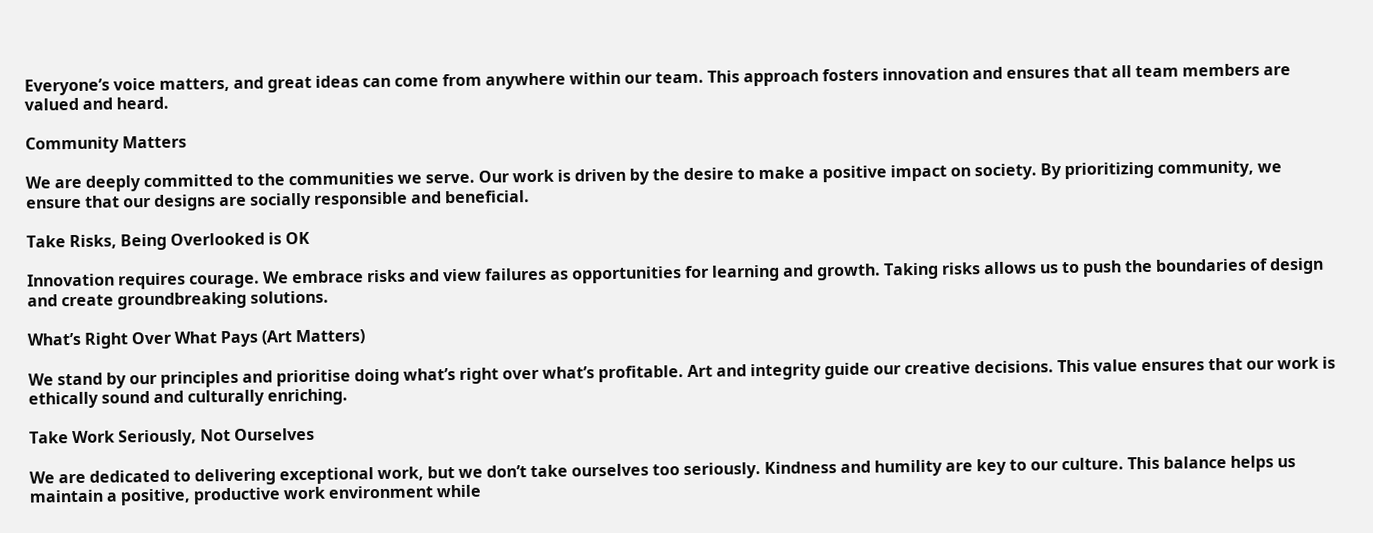Everyone’s voice matters, and great ideas can come from anywhere within our team. This approach fosters innovation and ensures that all team members are valued and heard.

Community Matters

We are deeply committed to the communities we serve. Our work is driven by the desire to make a positive impact on society. By prioritizing community, we ensure that our designs are socially responsible and beneficial.

Take Risks, Being Overlooked is OK

Innovation requires courage. We embrace risks and view failures as opportunities for learning and growth. Taking risks allows us to push the boundaries of design and create groundbreaking solutions.

What’s Right Over What Pays (Art Matters)

We stand by our principles and prioritise doing what’s right over what’s profitable. Art and integrity guide our creative decisions. This value ensures that our work is ethically sound and culturally enriching.

Take Work Seriously, Not Ourselves

We are dedicated to delivering exceptional work, but we don’t take ourselves too seriously. Kindness and humility are key to our culture. This balance helps us maintain a positive, productive work environment while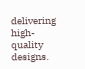delivering high-quality designs.